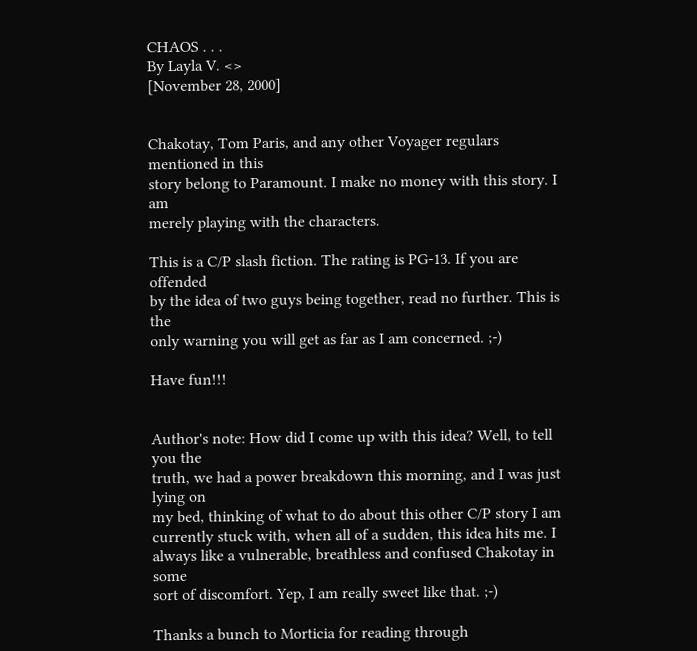CHAOS . . .
By Layla V. <>
[November 28, 2000]


Chakotay, Tom Paris, and any other Voyager regulars mentioned in this
story belong to Paramount. I make no money with this story. I am
merely playing with the characters.

This is a C/P slash fiction. The rating is PG-13. If you are offended
by the idea of two guys being together, read no further. This is the
only warning you will get as far as I am concerned. ;-)

Have fun!!!


Author's note: How did I come up with this idea? Well, to tell you the
truth, we had a power breakdown this morning, and I was just lying on
my bed, thinking of what to do about this other C/P story I am
currently stuck with, when all of a sudden, this idea hits me. I
always like a vulnerable, breathless and confused Chakotay in some
sort of discomfort. Yep, I am really sweet like that. ;-)

Thanks a bunch to Morticia for reading through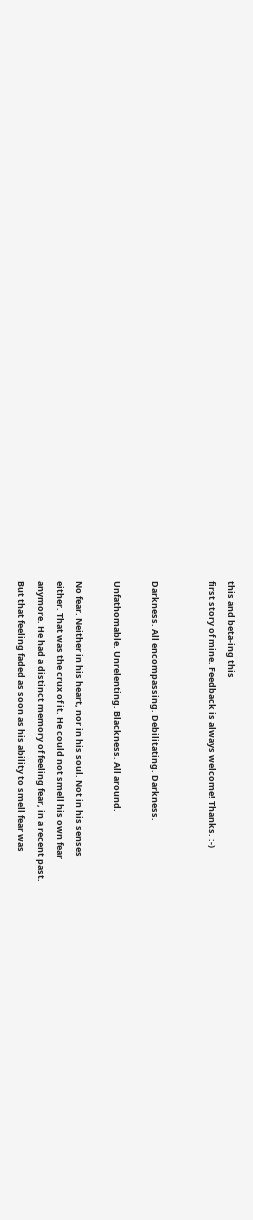this and beta-ing this
first story of mine. Feedback is always welcome! Thanks. :-)


Darkness. All encompassing. Debilitating. Darkness.

Unfathomable. Unrelenting. Blackness. All around.

No fear. Neither in his heart, nor in his soul. Not in his senses
either. That was the crux of it. He could not smell his own fear
anymore. He had a distinct memory of feeling fear, in a recent past.
But that feeling faded as soon as his ability to smell fear was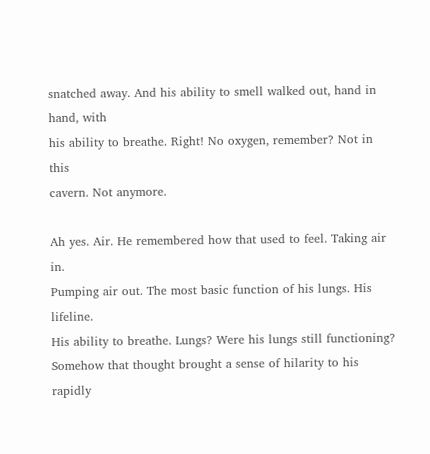snatched away. And his ability to smell walked out, hand in hand, with
his ability to breathe. Right! No oxygen, remember? Not in this
cavern. Not anymore.

Ah yes. Air. He remembered how that used to feel. Taking air in.
Pumping air out. The most basic function of his lungs. His lifeline.
His ability to breathe. Lungs? Were his lungs still functioning?
Somehow that thought brought a sense of hilarity to his rapidly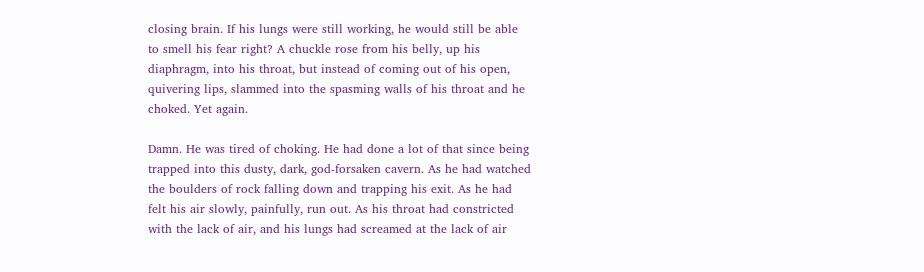closing brain. If his lungs were still working, he would still be able
to smell his fear right? A chuckle rose from his belly, up his
diaphragm, into his throat, but instead of coming out of his open,
quivering lips, slammed into the spasming walls of his throat and he
choked. Yet again.

Damn. He was tired of choking. He had done a lot of that since being
trapped into this dusty, dark, god-forsaken cavern. As he had watched
the boulders of rock falling down and trapping his exit. As he had
felt his air slowly, painfully, run out. As his throat had constricted
with the lack of air, and his lungs had screamed at the lack of air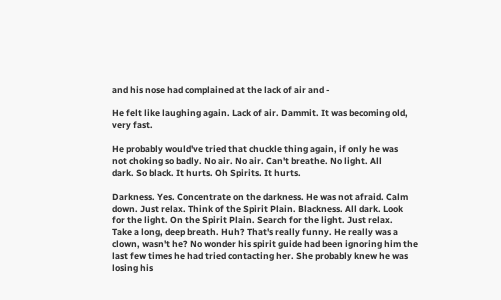and his nose had complained at the lack of air and -

He felt like laughing again. Lack of air. Dammit. It was becoming old,
very fast.

He probably would've tried that chuckle thing again, if only he was
not choking so badly. No air. No air. Can't breathe. No light. All
dark. So black. It hurts. Oh Spirits. It hurts.

Darkness. Yes. Concentrate on the darkness. He was not afraid. Calm
down. Just relax. Think of the Spirit Plain. Blackness. All dark. Look
for the light. On the Spirit Plain. Search for the light. Just relax.
Take a long, deep breath. Huh? That's really funny. He really was a
clown, wasn't he? No wonder his spirit guide had been ignoring him the
last few times he had tried contacting her. She probably knew he was
losing his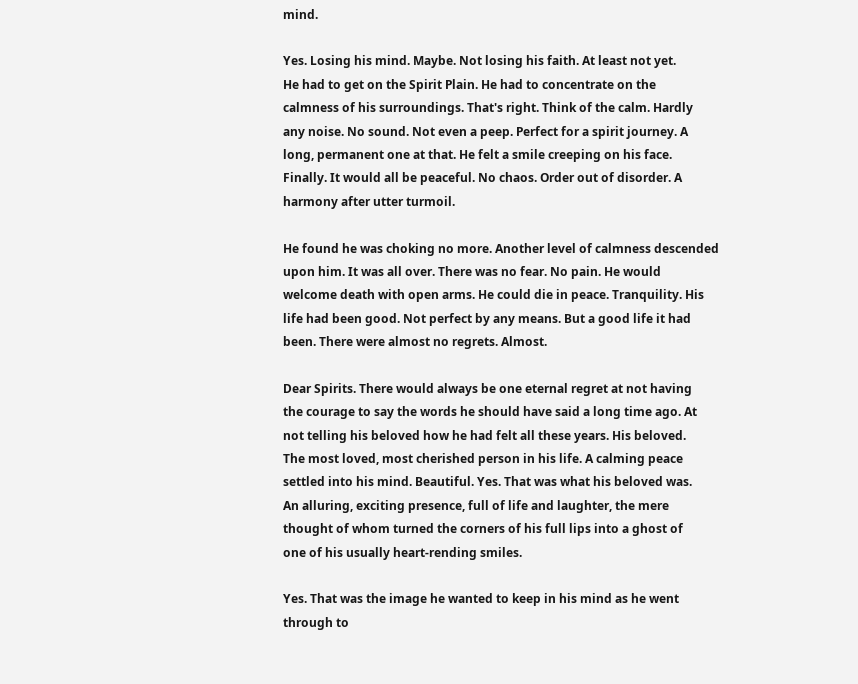mind.

Yes. Losing his mind. Maybe. Not losing his faith. At least not yet.
He had to get on the Spirit Plain. He had to concentrate on the
calmness of his surroundings. That's right. Think of the calm. Hardly
any noise. No sound. Not even a peep. Perfect for a spirit journey. A
long, permanent one at that. He felt a smile creeping on his face.
Finally. It would all be peaceful. No chaos. Order out of disorder. A
harmony after utter turmoil.

He found he was choking no more. Another level of calmness descended
upon him. It was all over. There was no fear. No pain. He would
welcome death with open arms. He could die in peace. Tranquility. His
life had been good. Not perfect by any means. But a good life it had
been. There were almost no regrets. Almost.

Dear Spirits. There would always be one eternal regret at not having
the courage to say the words he should have said a long time ago. At
not telling his beloved how he had felt all these years. His beloved.
The most loved, most cherished person in his life. A calming peace
settled into his mind. Beautiful. Yes. That was what his beloved was.
An alluring, exciting presence, full of life and laughter, the mere
thought of whom turned the corners of his full lips into a ghost of
one of his usually heart-rending smiles.

Yes. That was the image he wanted to keep in his mind as he went
through to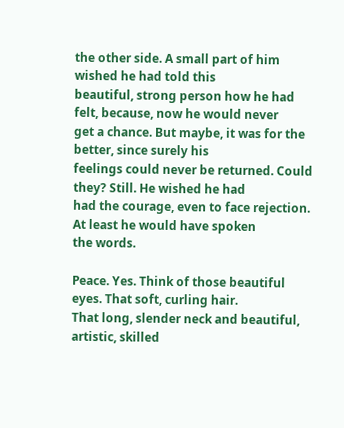the other side. A small part of him wished he had told this
beautiful, strong person how he had felt, because, now he would never
get a chance. But maybe, it was for the better, since surely his
feelings could never be returned. Could they? Still. He wished he had
had the courage, even to face rejection. At least he would have spoken
the words.

Peace. Yes. Think of those beautiful eyes. That soft, curling hair.
That long, slender neck and beautiful, artistic, skilled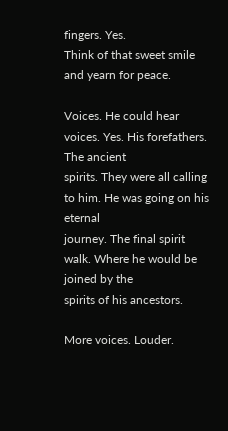fingers. Yes.
Think of that sweet smile and yearn for peace.

Voices. He could hear voices. Yes. His forefathers. The ancient
spirits. They were all calling to him. He was going on his eternal
journey. The final spirit walk. Where he would be joined by the
spirits of his ancestors.

More voices. Louder.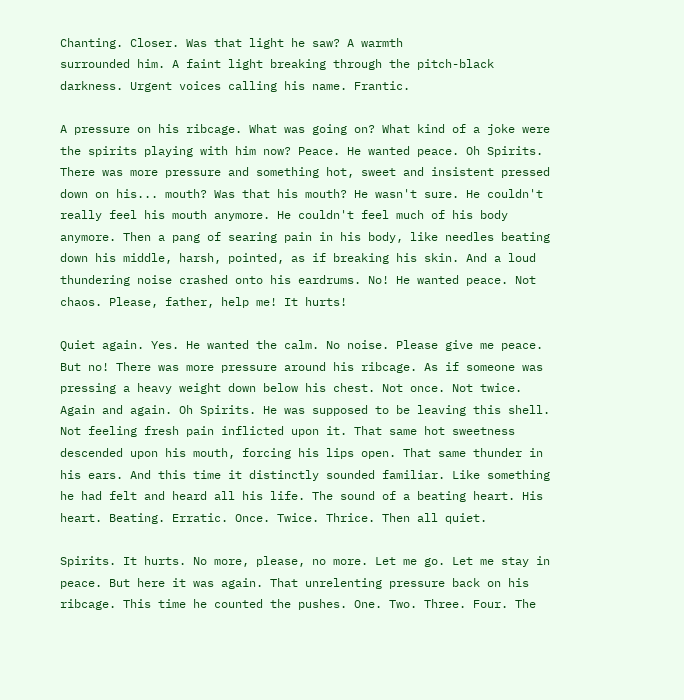Chanting. Closer. Was that light he saw? A warmth
surrounded him. A faint light breaking through the pitch-black
darkness. Urgent voices calling his name. Frantic.

A pressure on his ribcage. What was going on? What kind of a joke were
the spirits playing with him now? Peace. He wanted peace. Oh Spirits.
There was more pressure and something hot, sweet and insistent pressed
down on his... mouth? Was that his mouth? He wasn't sure. He couldn't
really feel his mouth anymore. He couldn't feel much of his body
anymore. Then a pang of searing pain in his body, like needles beating
down his middle, harsh, pointed, as if breaking his skin. And a loud
thundering noise crashed onto his eardrums. No! He wanted peace. Not
chaos. Please, father, help me! It hurts!

Quiet again. Yes. He wanted the calm. No noise. Please give me peace.
But no! There was more pressure around his ribcage. As if someone was
pressing a heavy weight down below his chest. Not once. Not twice.
Again and again. Oh Spirits. He was supposed to be leaving this shell.
Not feeling fresh pain inflicted upon it. That same hot sweetness
descended upon his mouth, forcing his lips open. That same thunder in
his ears. And this time it distinctly sounded familiar. Like something
he had felt and heard all his life. The sound of a beating heart. His
heart. Beating. Erratic. Once. Twice. Thrice. Then all quiet.

Spirits. It hurts. No more, please, no more. Let me go. Let me stay in
peace. But here it was again. That unrelenting pressure back on his
ribcage. This time he counted the pushes. One. Two. Three. Four. The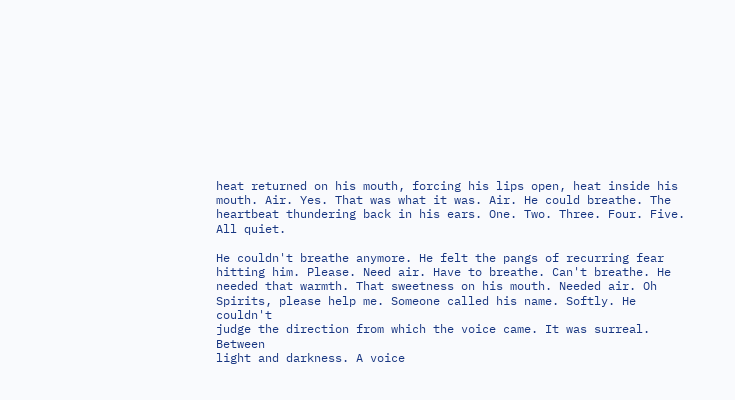heat returned on his mouth, forcing his lips open, heat inside his
mouth. Air. Yes. That was what it was. Air. He could breathe. The
heartbeat thundering back in his ears. One. Two. Three. Four. Five.
All quiet.

He couldn't breathe anymore. He felt the pangs of recurring fear
hitting him. Please. Need air. Have to breathe. Can't breathe. He
needed that warmth. That sweetness on his mouth. Needed air. Oh
Spirits, please help me. Someone called his name. Softly. He couldn't
judge the direction from which the voice came. It was surreal. Between
light and darkness. A voice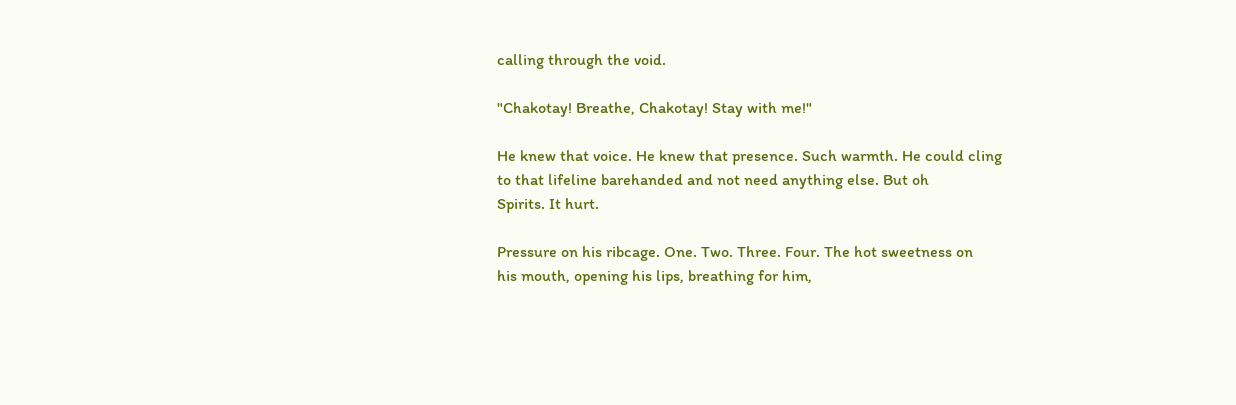calling through the void.

"Chakotay! Breathe, Chakotay! Stay with me!"

He knew that voice. He knew that presence. Such warmth. He could cling
to that lifeline barehanded and not need anything else. But oh
Spirits. It hurt.

Pressure on his ribcage. One. Two. Three. Four. The hot sweetness on
his mouth, opening his lips, breathing for him,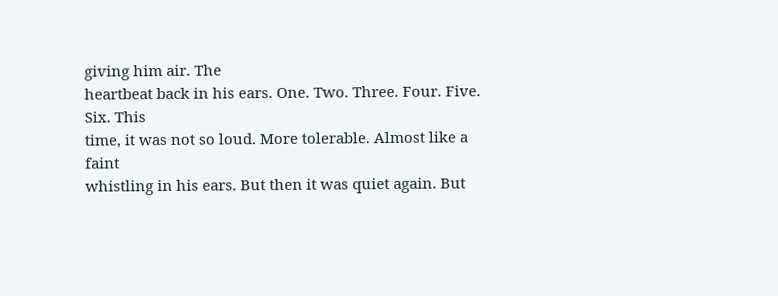giving him air. The
heartbeat back in his ears. One. Two. Three. Four. Five. Six. This
time, it was not so loud. More tolerable. Almost like a faint
whistling in his ears. But then it was quiet again. But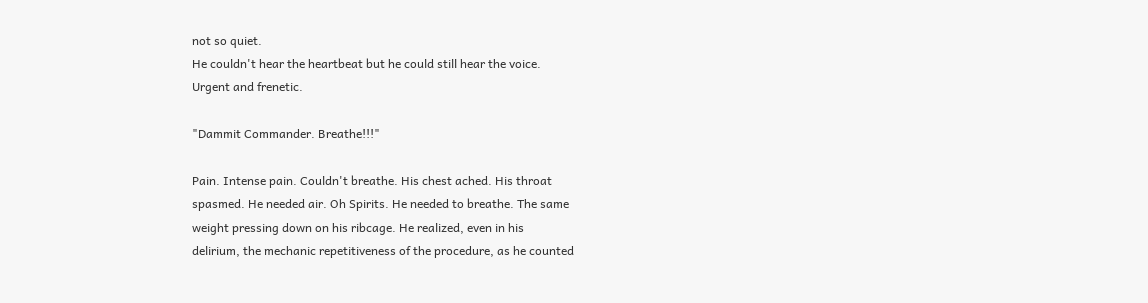not so quiet.
He couldn't hear the heartbeat but he could still hear the voice.
Urgent and frenetic.

"Dammit Commander. Breathe!!!"

Pain. Intense pain. Couldn't breathe. His chest ached. His throat
spasmed. He needed air. Oh Spirits. He needed to breathe. The same
weight pressing down on his ribcage. He realized, even in his
delirium, the mechanic repetitiveness of the procedure, as he counted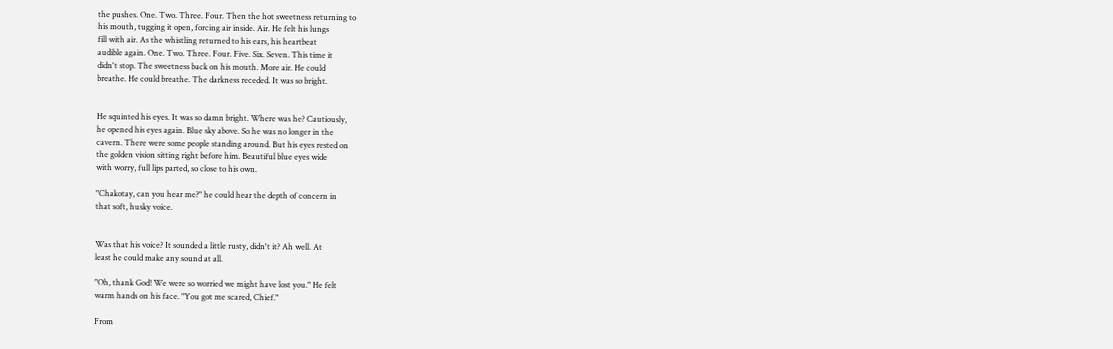the pushes. One. Two. Three. Four. Then the hot sweetness returning to
his mouth, tugging it open, forcing air inside. Air. He felt his lungs
fill with air. As the whistling returned to his ears, his heartbeat
audible again. One. Two. Three. Four. Five. Six. Seven. This time it
didn't stop. The sweetness back on his mouth. More air. He could
breathe. He could breathe. The darkness receded. It was so bright.


He squinted his eyes. It was so damn bright. Where was he? Cautiously,
he opened his eyes again. Blue sky above. So he was no longer in the
cavern. There were some people standing around. But his eyes rested on
the golden vision sitting right before him. Beautiful blue eyes wide
with worry, full lips parted, so close to his own.

"Chakotay, can you hear me?" he could hear the depth of concern in
that soft, husky voice.


Was that his voice? It sounded a little rusty, didn't it? Ah well. At
least he could make any sound at all.

"Oh, thank God! We were so worried we might have lost you." He felt
warm hands on his face. "You got me scared, Chief."

From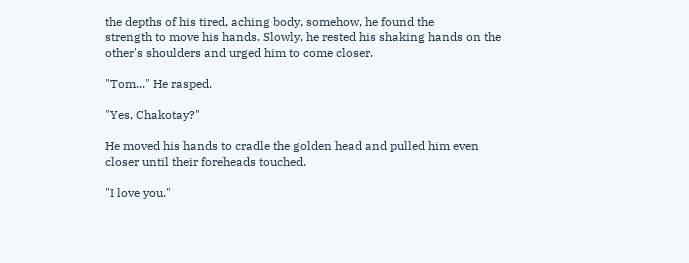the depths of his tired, aching body, somehow, he found the
strength to move his hands. Slowly, he rested his shaking hands on the
other's shoulders and urged him to come closer.

"Tom..." He rasped.

"Yes, Chakotay?"

He moved his hands to cradle the golden head and pulled him even
closer until their foreheads touched.

"I love you."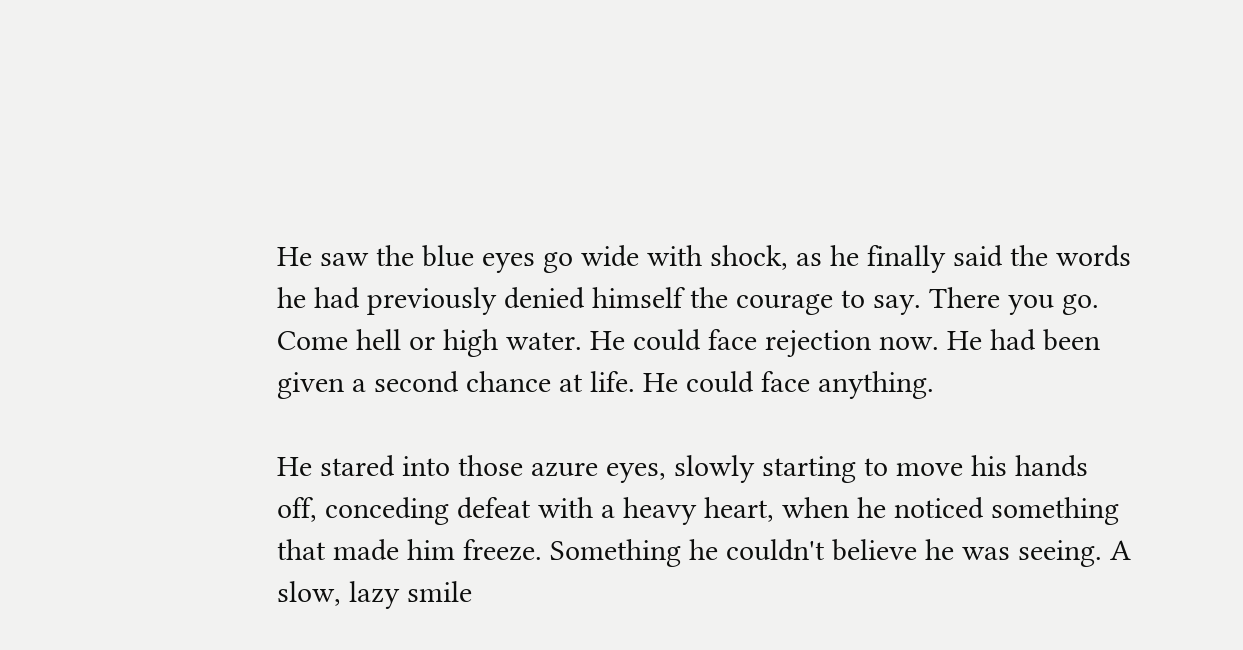He saw the blue eyes go wide with shock, as he finally said the words
he had previously denied himself the courage to say. There you go.
Come hell or high water. He could face rejection now. He had been
given a second chance at life. He could face anything.

He stared into those azure eyes, slowly starting to move his hands
off, conceding defeat with a heavy heart, when he noticed something
that made him freeze. Something he couldn't believe he was seeing. A
slow, lazy smile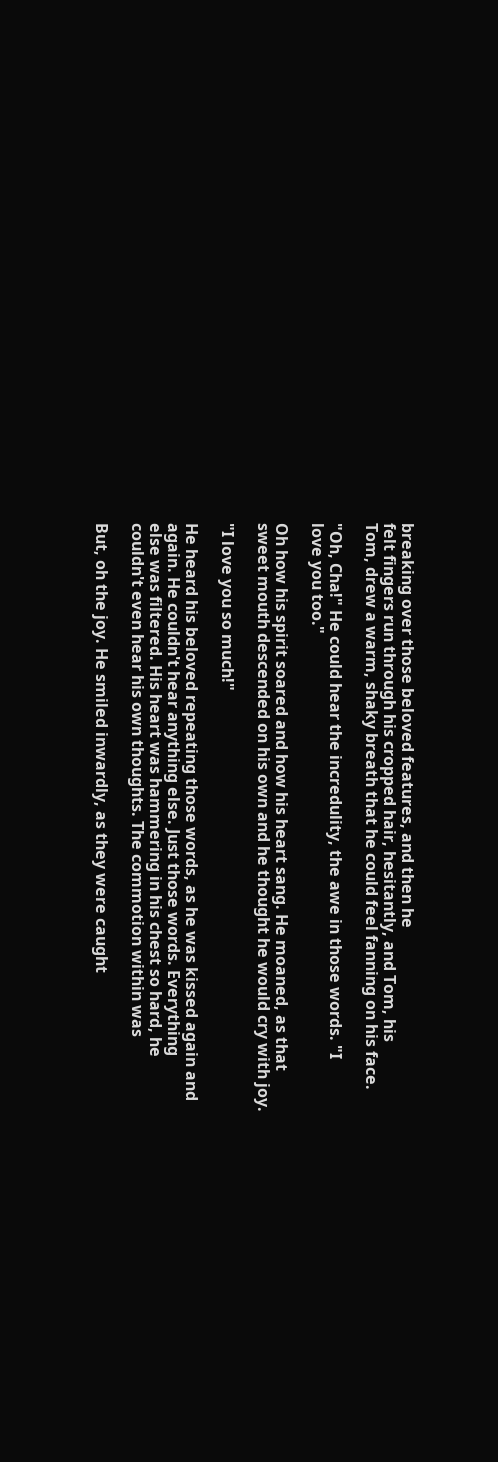breaking over those beloved features, and then he
felt fingers run through his cropped hair, hesitantly, and Tom, his
Tom, drew a warm, shaky breath that he could feel fanning on his face.

"Oh, Cha!" He could hear the incredulity, the awe in those words. "I
love you too."

Oh how his spirit soared and how his heart sang. He moaned, as that
sweet mouth descended on his own and he thought he would cry with joy.

"I love you so much!"

He heard his beloved repeating those words, as he was kissed again and
again. He couldn't hear anything else. Just those words. Everything
else was filtered. His heart was hammering in his chest so hard, he
couldn't even hear his own thoughts. The commotion within was

But, oh the joy. He smiled inwardly, as they were caught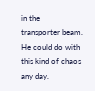in the
transporter beam. He could do with this kind of chaos any day.